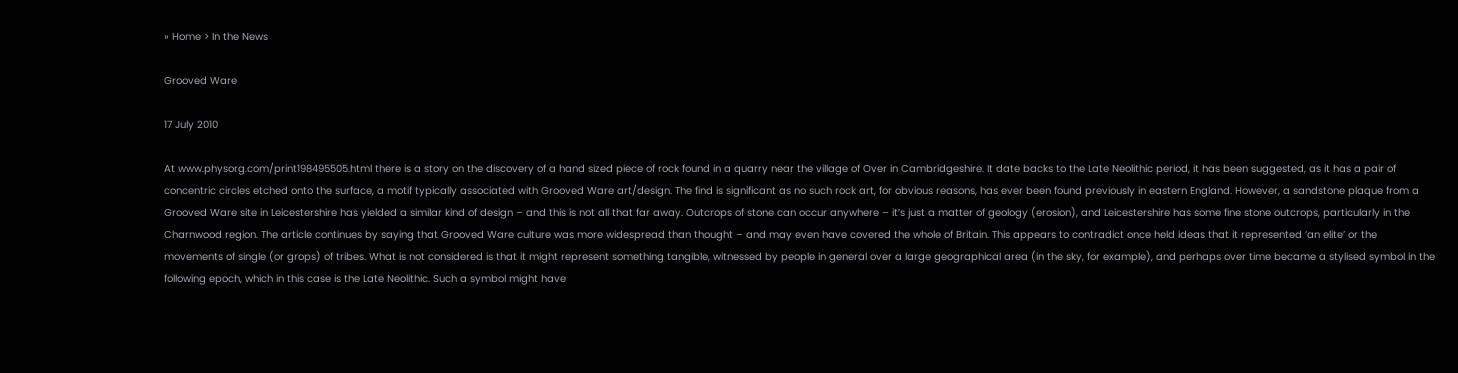» Home > In the News

Grooved Ware

17 July 2010

At www.physorg.com/print198495505.html there is a story on the discovery of a hand sized piece of rock found in a quarry near the village of Over in Cambridgeshire. It date backs to the Late Neolithic period, it has been suggested, as it has a pair of concentric circles etched onto the surface, a motif typically associated with Grooved Ware art/design. The find is significant as no such rock art, for obvious reasons, has ever been found previously in eastern England. However, a sandstone plaque from a Grooved Ware site in Leicestershire has yielded a similar kind of design – and this is not all that far away. Outcrops of stone can occur anywhere – it’s just a matter of geology (erosion), and Leicestershire has some fine stone outcrops, particularly in the Charnwood region. The article continues by saying that Grooved Ware culture was more widespread than thought – and may even have covered the whole of Britain. This appears to contradict once held ideas that it represented ‘an elite’ or the movements of single (or grops) of tribes. What is not considered is that it might represent something tangible, witnessed by people in general over a large geographical area (in the sky, for example), and perhaps over time became a stylised symbol in the following epoch, which in this case is the Late Neolithic. Such a symbol might have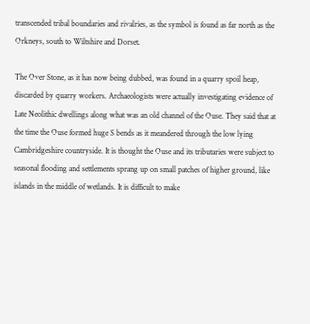transcended tribal boundaries and rivalries, as the symbol is found as far north as the Orkneys, south to Wiltshire and Dorset.

The Over Stone, as it has now being dubbed, was found in a quarry spoil heap, discarded by quarry workers. Archaeologists were actually investigating evidence of Late Neolithic dwellings along what was an old channel of the Ouse. They said that at the time the Ouse formed huge S bends as it meandered through the low lying Cambridgeshire countryside. It is thought the Ouse and its tributaries were subject to seasonal flooding and settlements sprang up on small patches of higher ground, like islands in the middle of wetlands. It is difficult to make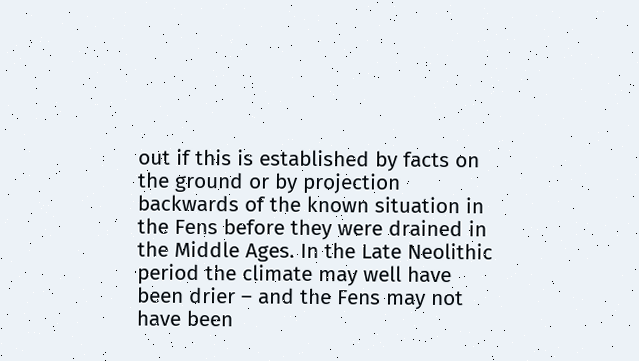out if this is established by facts on the ground or by projection backwards of the known situation in the Fens before they were drained in the Middle Ages. In the Late Neolithic period the climate may well have been drier – and the Fens may not have been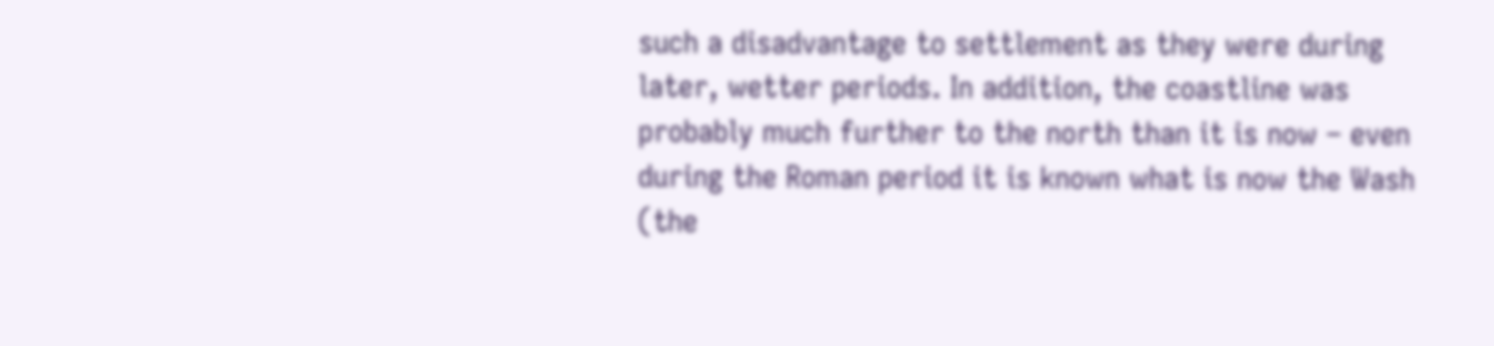such a disadvantage to settlement as they were during later, wetter periods. In addition, the coastline was probably much further to the north than it is now – even during the Roman period it is known what is now the Wash (the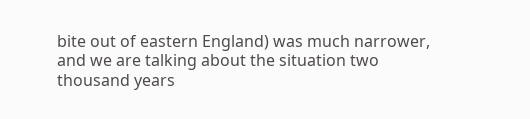bite out of eastern England) was much narrower, and we are talking about the situation two thousand years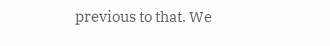previous to that. We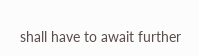shall have to await further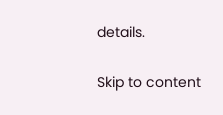details.

Skip to content